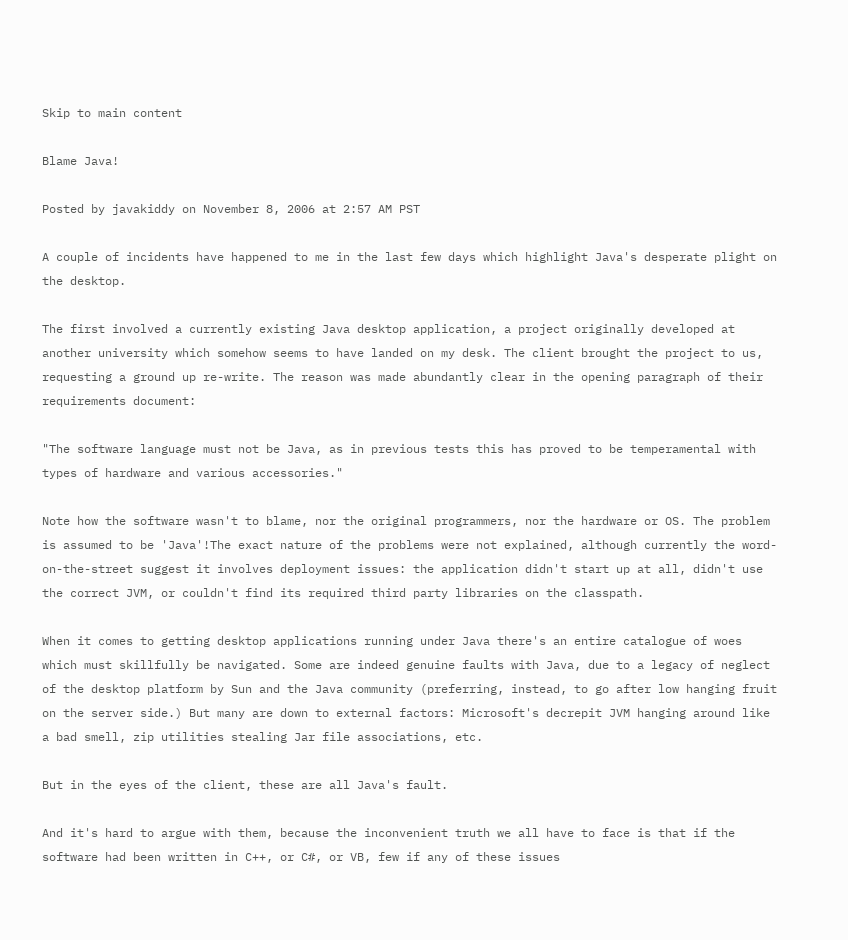Skip to main content

Blame Java!

Posted by javakiddy on November 8, 2006 at 2:57 AM PST

A couple of incidents have happened to me in the last few days which highlight Java's desperate plight on the desktop.

The first involved a currently existing Java desktop application, a project originally developed at another university which somehow seems to have landed on my desk. The client brought the project to us, requesting a ground up re-write. The reason was made abundantly clear in the opening paragraph of their requirements document:

"The software language must not be Java, as in previous tests this has proved to be temperamental with types of hardware and various accessories."

Note how the software wasn't to blame, nor the original programmers, nor the hardware or OS. The problem is assumed to be 'Java'!The exact nature of the problems were not explained, although currently the word-on-the-street suggest it involves deployment issues: the application didn't start up at all, didn't use the correct JVM, or couldn't find its required third party libraries on the classpath.

When it comes to getting desktop applications running under Java there's an entire catalogue of woes which must skillfully be navigated. Some are indeed genuine faults with Java, due to a legacy of neglect of the desktop platform by Sun and the Java community (preferring, instead, to go after low hanging fruit on the server side.) But many are down to external factors: Microsoft's decrepit JVM hanging around like a bad smell, zip utilities stealing Jar file associations, etc.

But in the eyes of the client, these are all Java's fault.

And it's hard to argue with them, because the inconvenient truth we all have to face is that if the software had been written in C++, or C#, or VB, few if any of these issues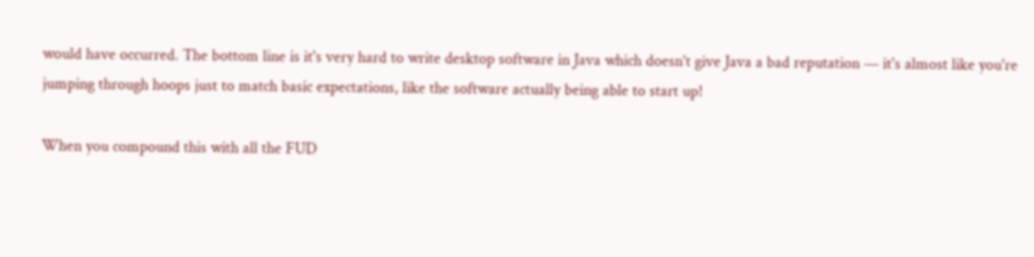would have occurred. The bottom line is it's very hard to write desktop software in Java which doesn't give Java a bad reputation — it's almost like you're jumping through hoops just to match basic expectations, like the software actually being able to start up!

When you compound this with all the FUD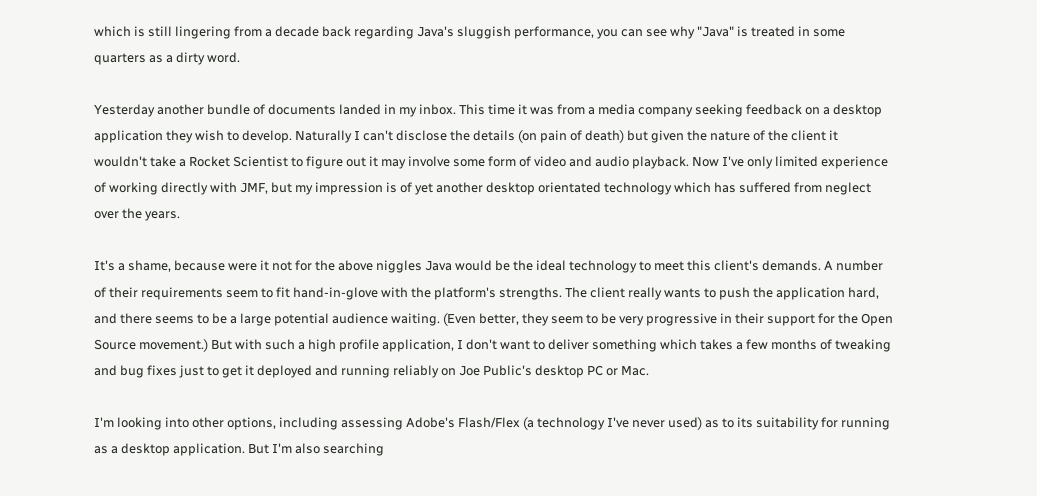which is still lingering from a decade back regarding Java's sluggish performance, you can see why "Java" is treated in some quarters as a dirty word.

Yesterday another bundle of documents landed in my inbox. This time it was from a media company seeking feedback on a desktop application they wish to develop. Naturally I can't disclose the details (on pain of death) but given the nature of the client it wouldn't take a Rocket Scientist to figure out it may involve some form of video and audio playback. Now I've only limited experience of working directly with JMF, but my impression is of yet another desktop orientated technology which has suffered from neglect over the years.

It's a shame, because were it not for the above niggles Java would be the ideal technology to meet this client's demands. A number of their requirements seem to fit hand-in-glove with the platform's strengths. The client really wants to push the application hard, and there seems to be a large potential audience waiting. (Even better, they seem to be very progressive in their support for the Open Source movement.) But with such a high profile application, I don't want to deliver something which takes a few months of tweaking and bug fixes just to get it deployed and running reliably on Joe Public's desktop PC or Mac.

I'm looking into other options, including assessing Adobe's Flash/Flex (a technology I've never used) as to its suitability for running as a desktop application. But I'm also searching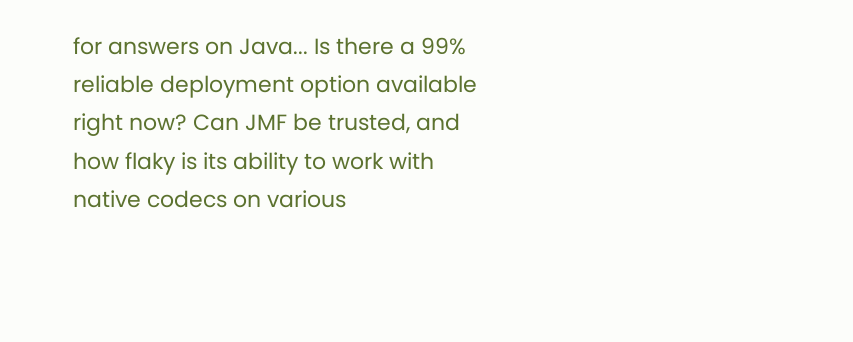for answers on Java... Is there a 99% reliable deployment option available right now? Can JMF be trusted, and how flaky is its ability to work with native codecs on various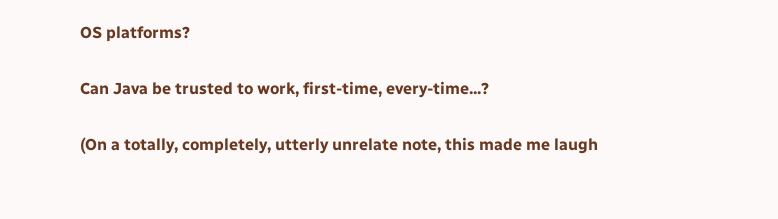OS platforms?

Can Java be trusted to work, first-time, every-time...?

(On a totally, completely, utterly unrelate note, this made me laugh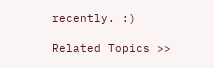recently. :)

Related Topics >>